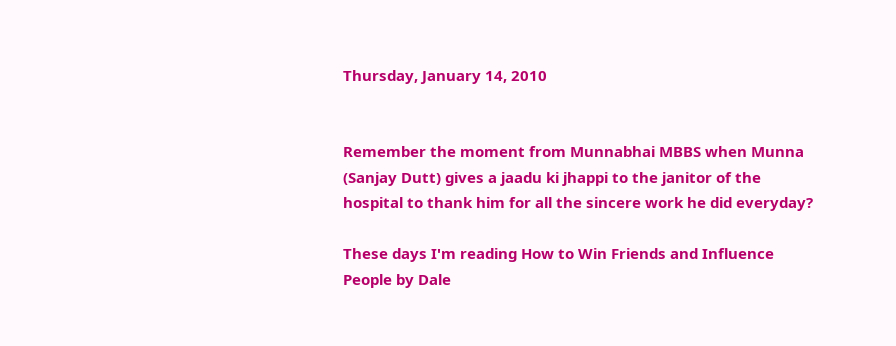Thursday, January 14, 2010


Remember the moment from Munnabhai MBBS when Munna (Sanjay Dutt) gives a jaadu ki jhappi to the janitor of the hospital to thank him for all the sincere work he did everyday?

These days I'm reading How to Win Friends and Influence People by Dale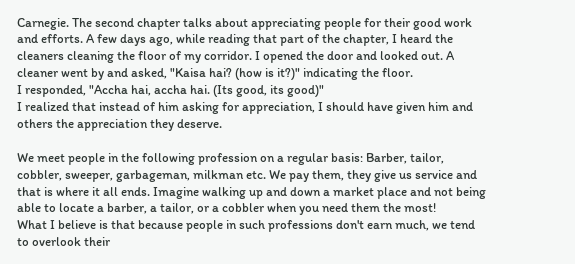Carnegie. The second chapter talks about appreciating people for their good work and efforts. A few days ago, while reading that part of the chapter, I heard the cleaners cleaning the floor of my corridor. I opened the door and looked out. A cleaner went by and asked, "Kaisa hai? (how is it?)" indicating the floor.
I responded, "Accha hai, accha hai. (Its good, its good)"
I realized that instead of him asking for appreciation, I should have given him and others the appreciation they deserve.

We meet people in the following profession on a regular basis: Barber, tailor, cobbler, sweeper, garbageman, milkman etc. We pay them, they give us service and that is where it all ends. Imagine walking up and down a market place and not being able to locate a barber, a tailor, or a cobbler when you need them the most!
What I believe is that because people in such professions don't earn much, we tend to overlook their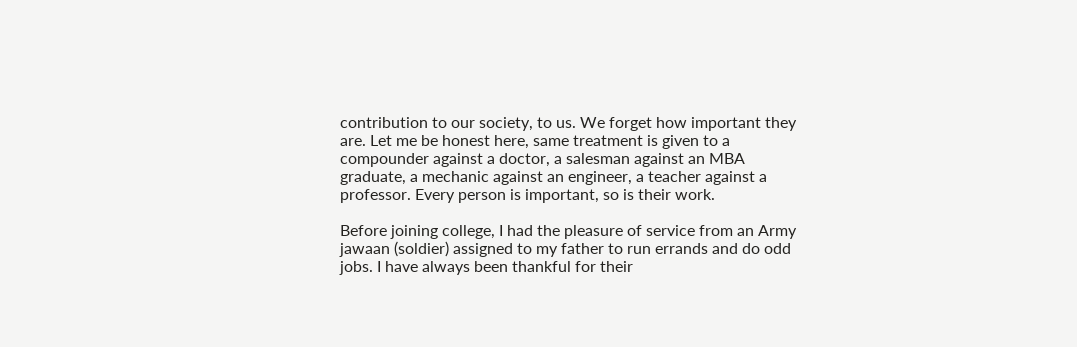contribution to our society, to us. We forget how important they are. Let me be honest here, same treatment is given to a compounder against a doctor, a salesman against an MBA graduate, a mechanic against an engineer, a teacher against a professor. Every person is important, so is their work.

Before joining college, I had the pleasure of service from an Army jawaan (soldier) assigned to my father to run errands and do odd jobs. I have always been thankful for their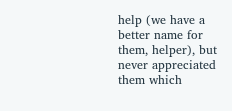help (we have a better name for them, helper), but never appreciated them which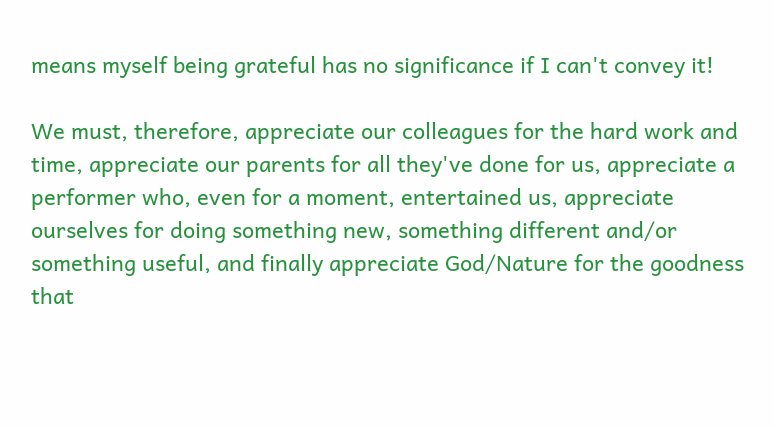means myself being grateful has no significance if I can't convey it!

We must, therefore, appreciate our colleagues for the hard work and time, appreciate our parents for all they've done for us, appreciate a performer who, even for a moment, entertained us, appreciate ourselves for doing something new, something different and/or something useful, and finally appreciate God/Nature for the goodness that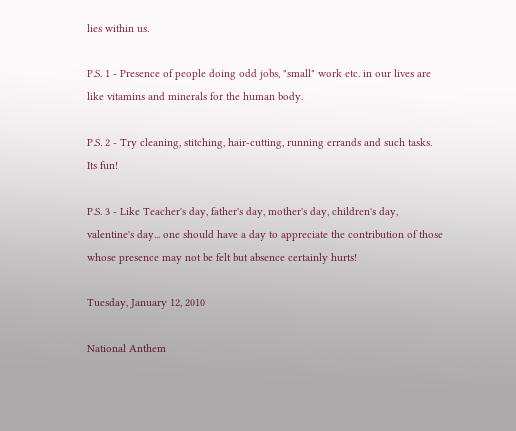lies within us.

P.S. 1 - Presence of people doing odd jobs, "small" work etc. in our lives are like vitamins and minerals for the human body.

P.S. 2 - Try cleaning, stitching, hair-cutting, running errands and such tasks. Its fun!

P.S. 3 - Like Teacher's day, father's day, mother's day, children's day, valentine's day... one should have a day to appreciate the contribution of those whose presence may not be felt but absence certainly hurts!

Tuesday, January 12, 2010

National Anthem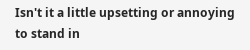Isn't it a little upsetting or annoying to stand in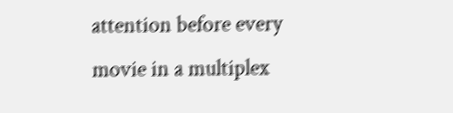attention before every movie in a multiplex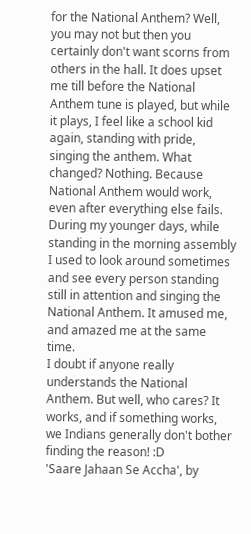for the National Anthem? Well, you may not but then you certainly don't want scorns from others in the hall. It does upset me till before the National Anthem tune is played, but while it plays, I feel like a school kid again, standing with pride, singing the anthem. What changed? Nothing. Because National Anthem would work, even after everything else fails.
During my younger days, while standing in the morning assembly I used to look around sometimes and see every person standing still in attention and singing the National Anthem. It amused me, and amazed me at the same time.
I doubt if anyone really understands the National Anthem. But well, who cares? It works, and if something works, we Indians generally don't bother finding the reason! :D
'Saare Jahaan Se Accha', by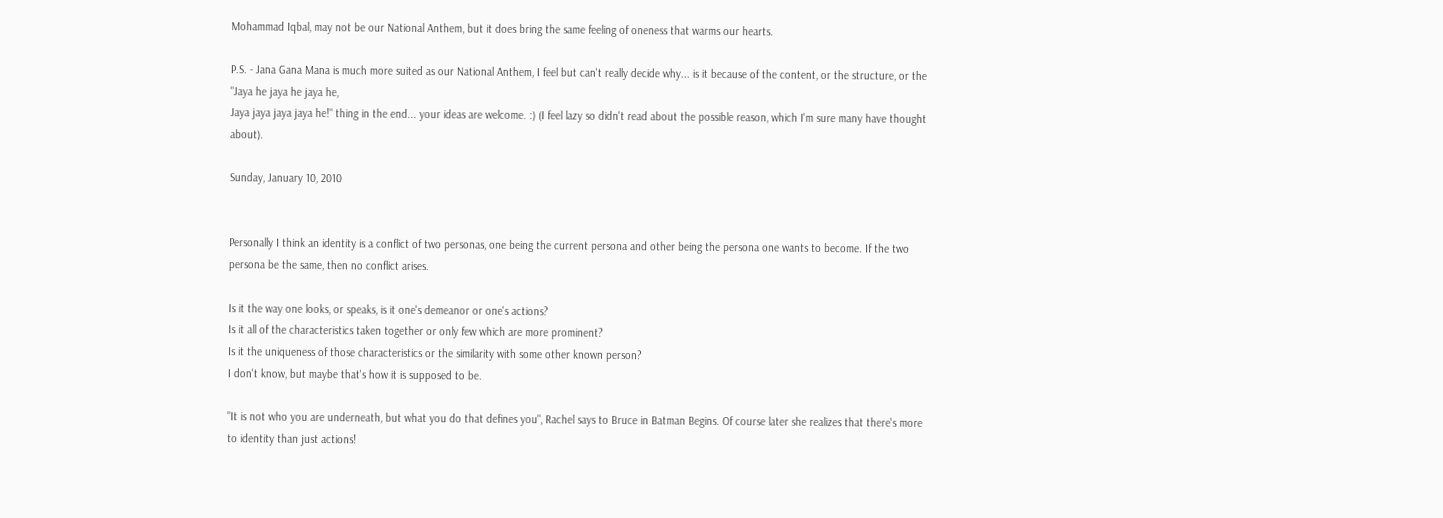Mohammad Iqbal, may not be our National Anthem, but it does bring the same feeling of oneness that warms our hearts.

P.S. - Jana Gana Mana is much more suited as our National Anthem, I feel but can't really decide why... is it because of the content, or the structure, or the "Jaya he jaya he jaya he,
Jaya jaya jaya jaya he!" thing in the end... your ideas are welcome. :) (I feel lazy so didn't read about the possible reason, which I'm sure many have thought about).

Sunday, January 10, 2010


Personally I think an identity is a conflict of two personas, one being the current persona and other being the persona one wants to become. If the two persona be the same, then no conflict arises.

Is it the way one looks, or speaks, is it one's demeanor or one's actions?
Is it all of the characteristics taken together or only few which are more prominent?
Is it the uniqueness of those characteristics or the similarity with some other known person?
I don't know, but maybe that's how it is supposed to be.

"It is not who you are underneath, but what you do that defines you", Rachel says to Bruce in Batman Begins. Of course later she realizes that there's more to identity than just actions!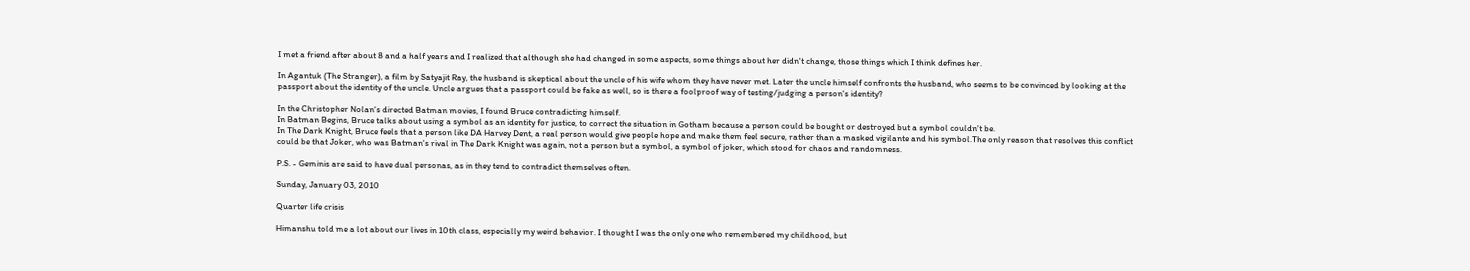I met a friend after about 8 and a half years and I realized that although she had changed in some aspects, some things about her didn't change, those things which I think defines her.

In Agantuk (The Stranger), a film by Satyajit Ray, the husband is skeptical about the uncle of his wife whom they have never met. Later the uncle himself confronts the husband, who seems to be convinced by looking at the passport about the identity of the uncle. Uncle argues that a passport could be fake as well, so is there a foolproof way of testing/judging a person's identity?

In the Christopher Nolan's directed Batman movies, I found Bruce contradicting himself.
In Batman Begins, Bruce talks about using a symbol as an identity for justice, to correct the situation in Gotham because a person could be bought or destroyed but a symbol couldn't be.
In The Dark Knight, Bruce feels that a person like DA Harvey Dent, a real person would give people hope and make them feel secure, rather than a masked vigilante and his symbol.The only reason that resolves this conflict could be that Joker, who was Batman's rival in The Dark Knight was again, not a person but a symbol, a symbol of joker, which stood for chaos and randomness.

P.S. - Geminis are said to have dual personas, as in they tend to contradict themselves often.

Sunday, January 03, 2010

Quarter life crisis

Himanshu told me a lot about our lives in 10th class, especially my weird behavior. I thought I was the only one who remembered my childhood, but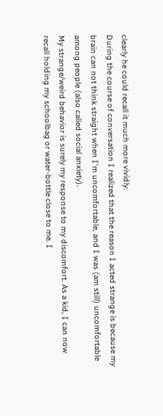clearly he could recall it much more vividly.
During the course of conversation I realized that the reason I acted strange is because my brain can not think straight when I'm uncomfortable, and I was (am still) uncomfortable among people (also called social anxiety).
My strange/weird behavior is surely my response to my discomfort. As a kid, I can now recall holding my schoolbag or water-bottle close to me. I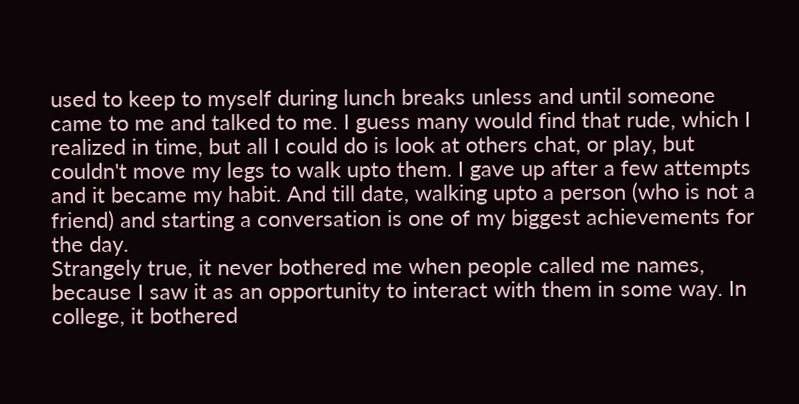used to keep to myself during lunch breaks unless and until someone came to me and talked to me. I guess many would find that rude, which I realized in time, but all I could do is look at others chat, or play, but couldn't move my legs to walk upto them. I gave up after a few attempts and it became my habit. And till date, walking upto a person (who is not a friend) and starting a conversation is one of my biggest achievements for the day.
Strangely true, it never bothered me when people called me names, because I saw it as an opportunity to interact with them in some way. In college, it bothered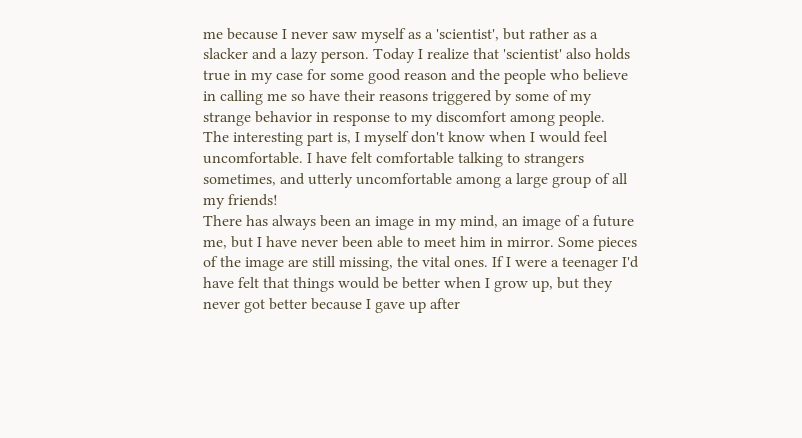me because I never saw myself as a 'scientist', but rather as a slacker and a lazy person. Today I realize that 'scientist' also holds true in my case for some good reason and the people who believe in calling me so have their reasons triggered by some of my strange behavior in response to my discomfort among people.
The interesting part is, I myself don't know when I would feel uncomfortable. I have felt comfortable talking to strangers sometimes, and utterly uncomfortable among a large group of all my friends!
There has always been an image in my mind, an image of a future me, but I have never been able to meet him in mirror. Some pieces of the image are still missing, the vital ones. If I were a teenager I'd have felt that things would be better when I grow up, but they never got better because I gave up after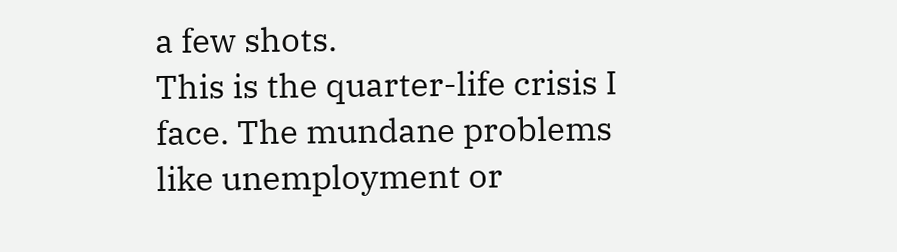a few shots.
This is the quarter-life crisis I face. The mundane problems like unemployment or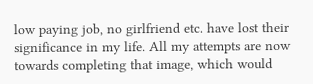low paying job, no girlfriend etc. have lost their significance in my life. All my attempts are now towards completing that image, which would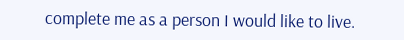complete me as a person I would like to live.